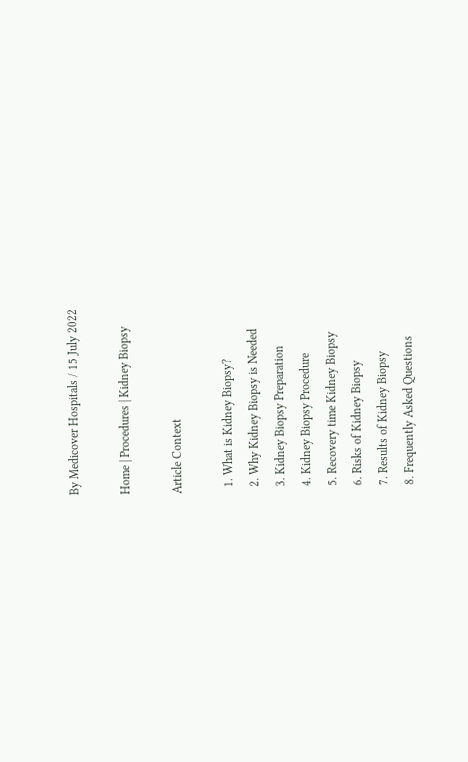By Medicover Hospitals / 15 July 2022

Home | Procedures | Kidney Biopsy

Article Context

  1. What is Kidney Biopsy?
  2. Why Kidney Biopsy is Needed
  3. Kidney Biopsy Preparation
  4. Kidney Biopsy Procedure
  5. Recovery time Kidney Biopsy
  6. Risks of Kidney Biopsy
  7. Results of Kidney Biopsy
  8. Frequently Asked Questions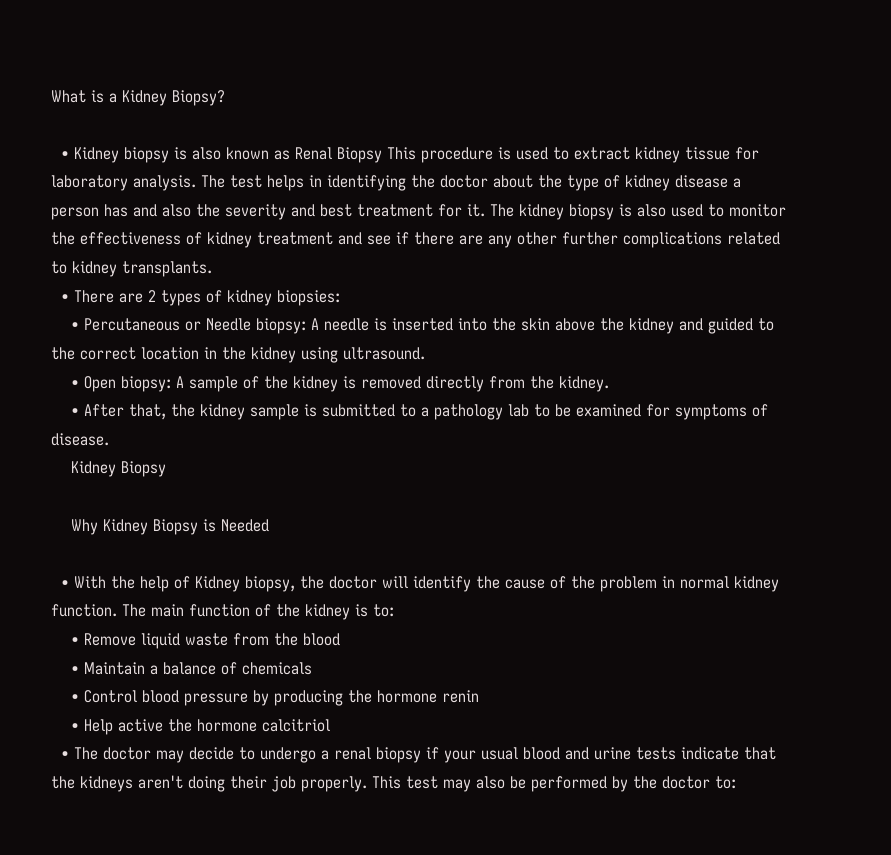What is a Kidney Biopsy?

  • Kidney biopsy is also known as Renal Biopsy This procedure is used to extract kidney tissue for laboratory analysis. The test helps in identifying the doctor about the type of kidney disease a person has and also the severity and best treatment for it. The kidney biopsy is also used to monitor the effectiveness of kidney treatment and see if there are any other further complications related to kidney transplants.
  • There are 2 types of kidney biopsies:
    • Percutaneous or Needle biopsy: A needle is inserted into the skin above the kidney and guided to the correct location in the kidney using ultrasound.
    • Open biopsy: A sample of the kidney is removed directly from the kidney.
    • After that, the kidney sample is submitted to a pathology lab to be examined for symptoms of disease.
    Kidney Biopsy

    Why Kidney Biopsy is Needed

  • With the help of Kidney biopsy, the doctor will identify the cause of the problem in normal kidney function. The main function of the kidney is to:
    • Remove liquid waste from the blood
    • Maintain a balance of chemicals
    • Control blood pressure by producing the hormone renin
    • Help active the hormone calcitriol
  • The doctor may decide to undergo a renal biopsy if your usual blood and urine tests indicate that the kidneys aren't doing their job properly. This test may also be performed by the doctor to: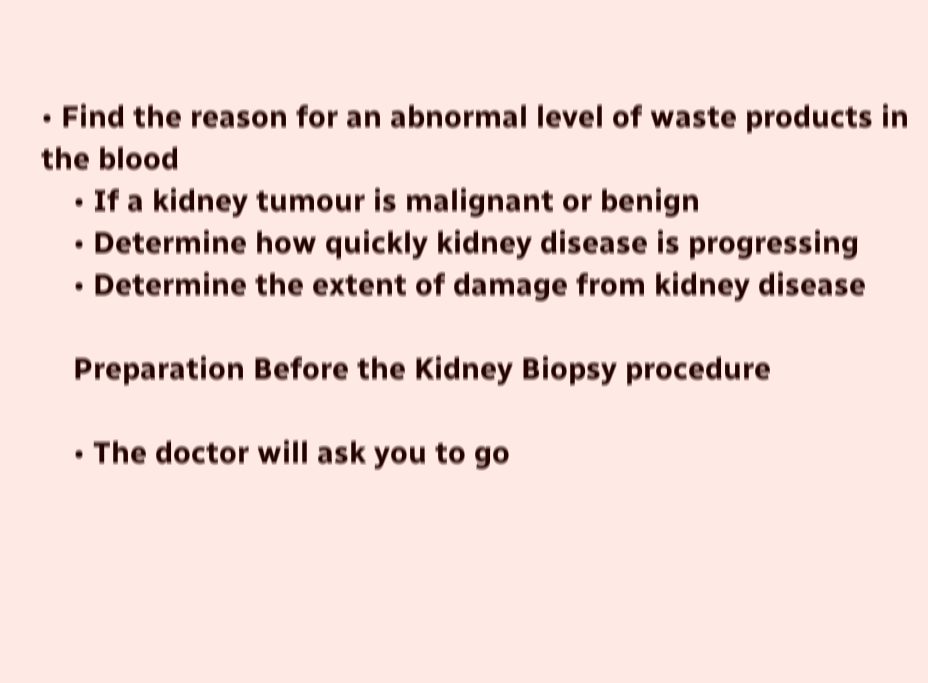• Find the reason for an abnormal level of waste products in the blood
    • If a kidney tumour is malignant or benign
    • Determine how quickly kidney disease is progressing
    • Determine the extent of damage from kidney disease

    Preparation Before the Kidney Biopsy procedure

    • The doctor will ask you to go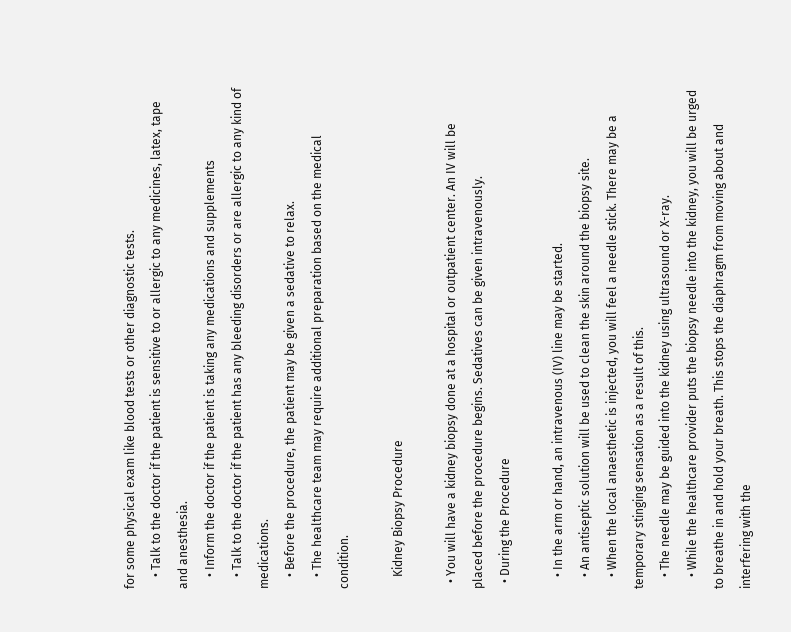for some physical exam like blood tests or other diagnostic tests.
    • Talk to the doctor if the patient is sensitive to or allergic to any medicines, latex, tape and anesthesia.
    • Inform the doctor if the patient is taking any medications and supplements
    • Talk to the doctor if the patient has any bleeding disorders or are allergic to any kind of medications.
    • Before the procedure, the patient may be given a sedative to relax.
    • The healthcare team may require additional preparation based on the medical condition.

    Kidney Biopsy Procedure

  • You will have a kidney biopsy done at a hospital or outpatient center. An IV will be placed before the procedure begins. Sedatives can be given intravenously.
  • During the Procedure

    • In the arm or hand, an intravenous (IV) line may be started.
    • An antiseptic solution will be used to clean the skin around the biopsy site.
    • When the local anaesthetic is injected, you will feel a needle stick. There may be a temporary stinging sensation as a result of this.
    • The needle may be guided into the kidney using ultrasound or X-ray.
    • While the healthcare provider puts the biopsy needle into the kidney, you will be urged to breathe in and hold your breath. This stops the diaphragm from moving about and interfering with the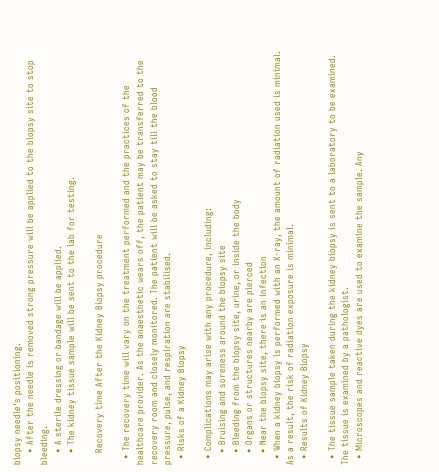biopsy needle's positioning.
    • After the needle is removed strong pressure will be applied to the biopsy site to stop bleeding.
    • A sterile dressing or bandage will be applied.
    • The kidney tissue sample will be sent to the lab for testing.

    Recovery time After the Kidney Biopsy procedure

  • The recovery time will vary on the treatment performed and the practices of the healthcare provider. As the anaesthetic wears off, the patient may be transferred to the recovery room and closely monitored. The patient will be asked to stay till the blood pressure, pulse, and respiration are stabilised.
  • Risks of a Kidney Biopsy

  • Complications may arise with any procedure, including:
    • Bruising and soreness around the biopsy site
    • Bleeding from the biopsy site, urine, or inside the body
    • Organs or structures nearby are pierced
    • Near the biopsy site, there is an infection
  • When a kidney biopsy is performed with an X-ray, the amount of radiation used is minimal. As a result, the risk of radiation exposure is minimal.
  • Results of Kidney Biopsy

  • The tissue sample taken during the kidney biopsy is sent to a laboratory to be examined. The tissue is examined by a pathologist.
  • Microscopes and reactive dyes are used to examine the sample. Any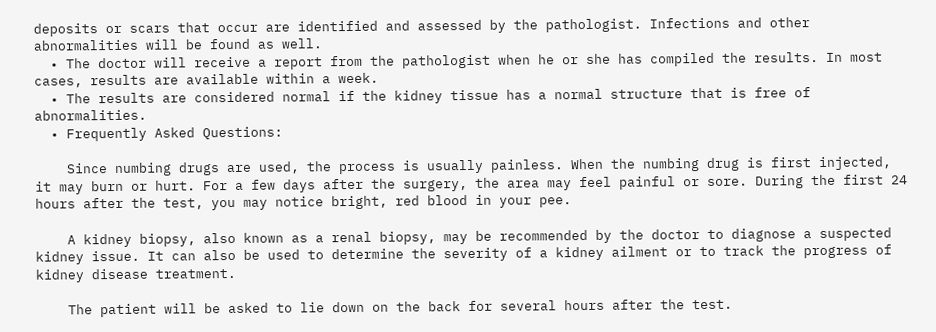deposits or scars that occur are identified and assessed by the pathologist. Infections and other abnormalities will be found as well.
  • The doctor will receive a report from the pathologist when he or she has compiled the results. In most cases, results are available within a week.
  • The results are considered normal if the kidney tissue has a normal structure that is free of abnormalities.
  • Frequently Asked Questions:

    Since numbing drugs are used, the process is usually painless. When the numbing drug is first injected, it may burn or hurt. For a few days after the surgery, the area may feel painful or sore. During the first 24 hours after the test, you may notice bright, red blood in your pee.

    A kidney biopsy, also known as a renal biopsy, may be recommended by the doctor to diagnose a suspected kidney issue. It can also be used to determine the severity of a kidney ailment or to track the progress of kidney disease treatment.

    The patient will be asked to lie down on the back for several hours after the test.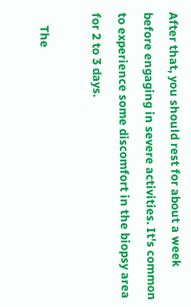After that, you should rest for about a week before engaging in severe activities. It's common to experience some discomfort in the biopsy area for 2 to 3 days.

    The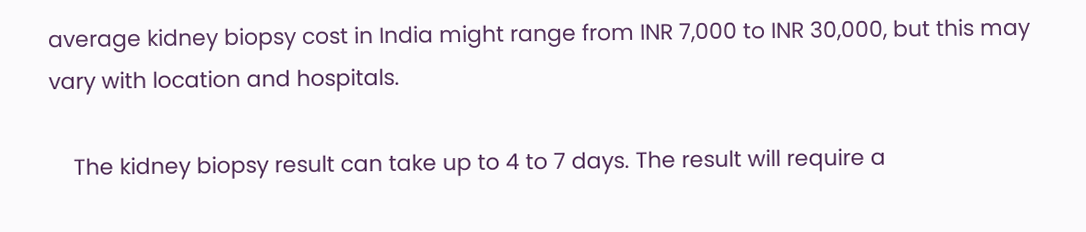average kidney biopsy cost in India might range from INR 7,000 to INR 30,000, but this may vary with location and hospitals.

    The kidney biopsy result can take up to 4 to 7 days. The result will require a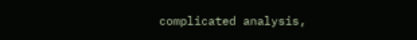complicated analysis,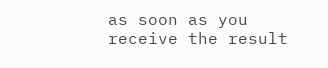as soon as you receive the result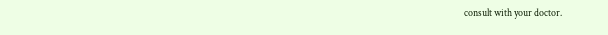consult with your doctor.